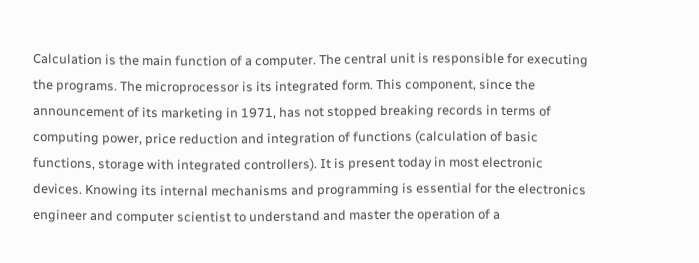Calculation is the main function of a computer. The central unit is responsible for executing the programs. The microprocessor is its integrated form. This component, since the announcement of its marketing in 1971, has not stopped breaking records in terms of computing power, price reduction and integration of functions (calculation of basic functions, storage with integrated controllers). It is present today in most electronic devices. Knowing its internal mechanisms and programming is essential for the electronics engineer and computer scientist to understand and master the operation of a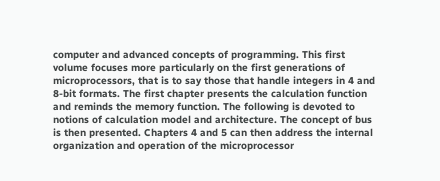computer and advanced concepts of programming. This first volume focuses more particularly on the first generations of microprocessors, that is to say those that handle integers in 4 and 8-bit formats. The first chapter presents the calculation function and reminds the memory function. The following is devoted to notions of calculation model and architecture. The concept of bus is then presented. Chapters 4 and 5 can then address the internal organization and operation of the microprocessor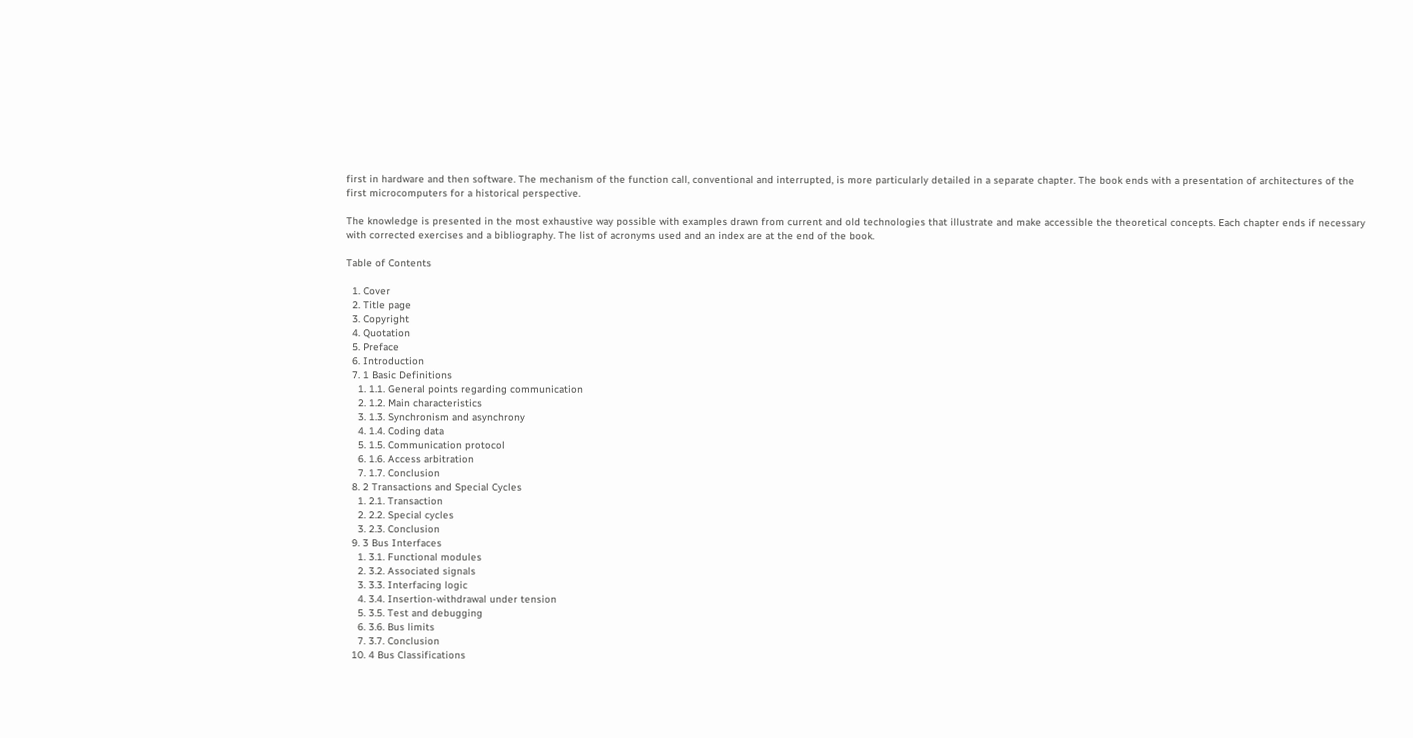first in hardware and then software. The mechanism of the function call, conventional and interrupted, is more particularly detailed in a separate chapter. The book ends with a presentation of architectures of the first microcomputers for a historical perspective.

The knowledge is presented in the most exhaustive way possible with examples drawn from current and old technologies that illustrate and make accessible the theoretical concepts. Each chapter ends if necessary with corrected exercises and a bibliography. The list of acronyms used and an index are at the end of the book.

Table of Contents

  1. Cover
  2. Title page
  3. Copyright
  4. Quotation
  5. Preface
  6. Introduction
  7. 1 Basic Definitions
    1. 1.1. General points regarding communication
    2. 1.2. Main characteristics
    3. 1.3. Synchronism and asynchrony
    4. 1.4. Coding data
    5. 1.5. Communication protocol
    6. 1.6. Access arbitration
    7. 1.7. Conclusion
  8. 2 Transactions and Special Cycles
    1. 2.1. Transaction
    2. 2.2. Special cycles
    3. 2.3. Conclusion
  9. 3 Bus Interfaces
    1. 3.1. Functional modules
    2. 3.2. Associated signals
    3. 3.3. Interfacing logic
    4. 3.4. Insertion-withdrawal under tension
    5. 3.5. Test and debugging
    6. 3.6. Bus limits
    7. 3.7. Conclusion
  10. 4 Bus Classifications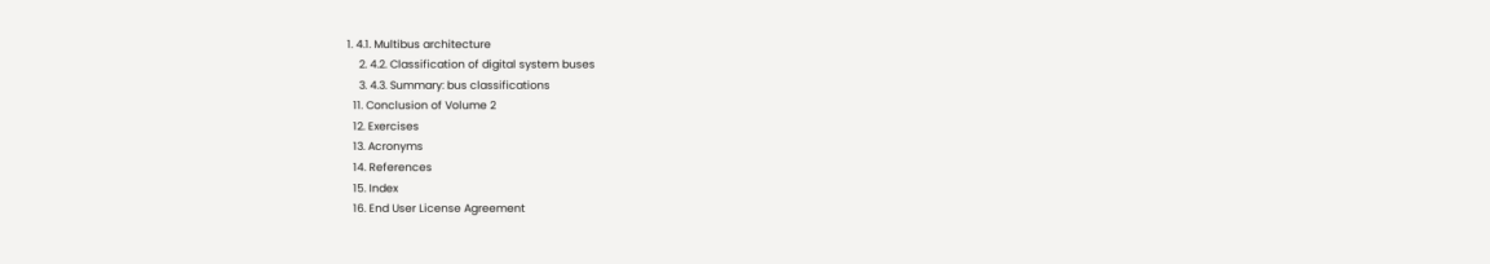1. 4.1. Multibus architecture
    2. 4.2. Classification of digital system buses
    3. 4.3. Summary: bus classifications
  11. Conclusion of Volume 2
  12. Exercises
  13. Acronyms
  14. References
  15. Index
  16. End User License Agreement